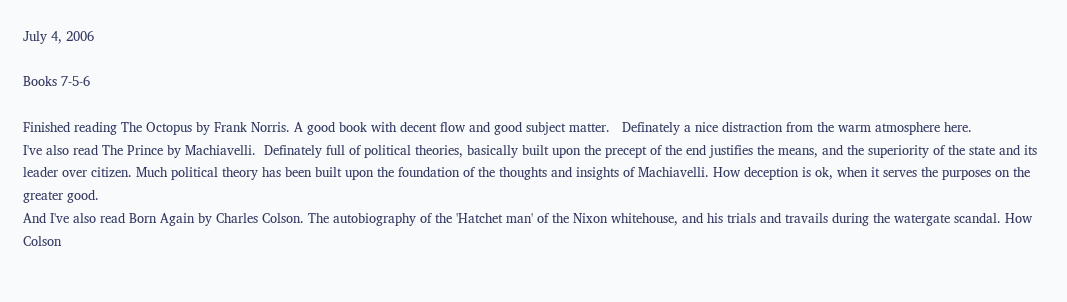July 4, 2006

Books 7-5-6

Finished reading The Octopus by Frank Norris. A good book with decent flow and good subject matter.   Definately a nice distraction from the warm atmosphere here.
I've also read The Prince by Machiavelli.  Definately full of political theories, basically built upon the precept of the end justifies the means, and the superiority of the state and its leader over citizen. Much political theory has been built upon the foundation of the thoughts and insights of Machiavelli. How deception is ok, when it serves the purposes on the greater good.
And I've also read Born Again by Charles Colson. The autobiography of the 'Hatchet man' of the Nixon whitehouse, and his trials and travails during the watergate scandal. How Colson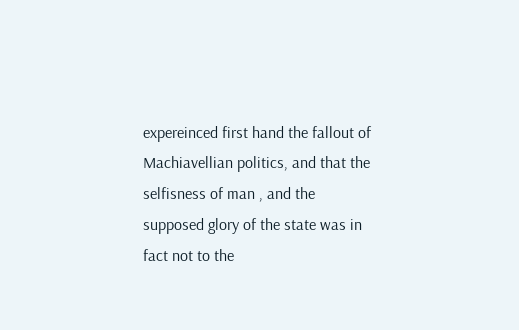expereinced first hand the fallout of Machiavellian politics, and that the selfisness of man , and the supposed glory of the state was in fact not to the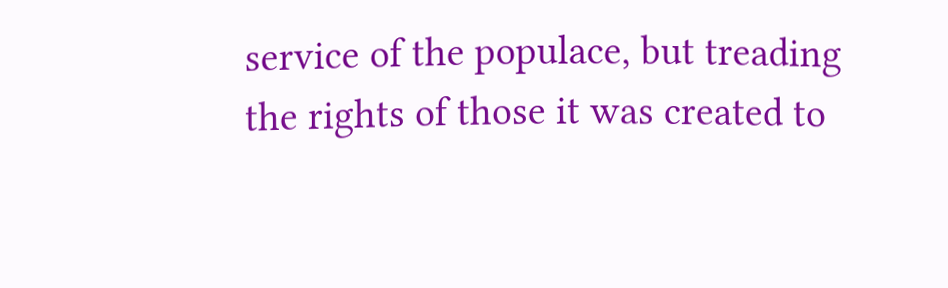service of the populace, but treading the rights of those it was created to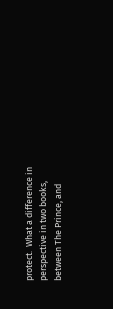protect.  What a difference in perspective in two books, between The Prince, and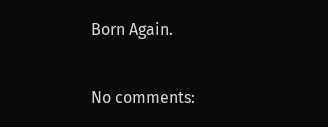Born Again.

No comments: